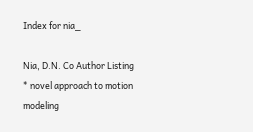Index for nia_

Nia, D.N. Co Author Listing * novel approach to motion modeling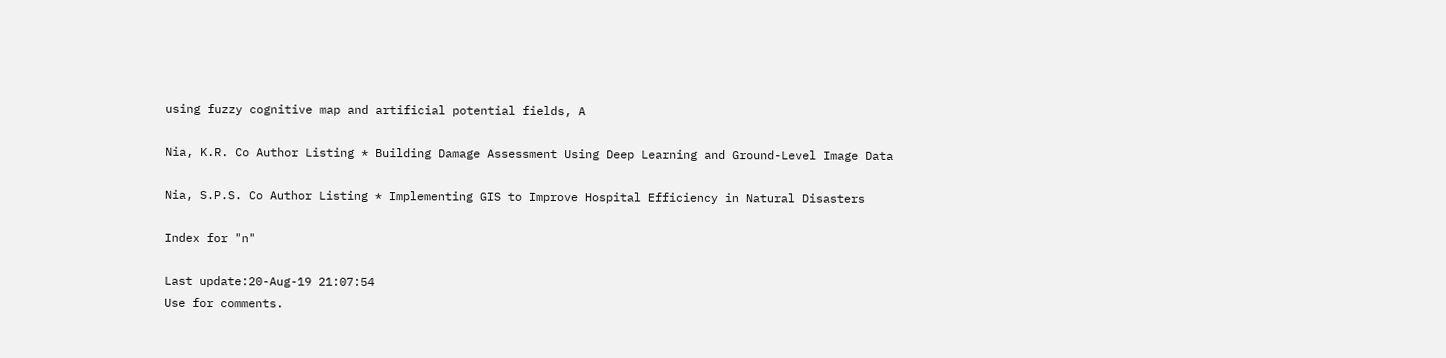using fuzzy cognitive map and artificial potential fields, A

Nia, K.R. Co Author Listing * Building Damage Assessment Using Deep Learning and Ground-Level Image Data

Nia, S.P.S. Co Author Listing * Implementing GIS to Improve Hospital Efficiency in Natural Disasters

Index for "n"

Last update:20-Aug-19 21:07:54
Use for comments.